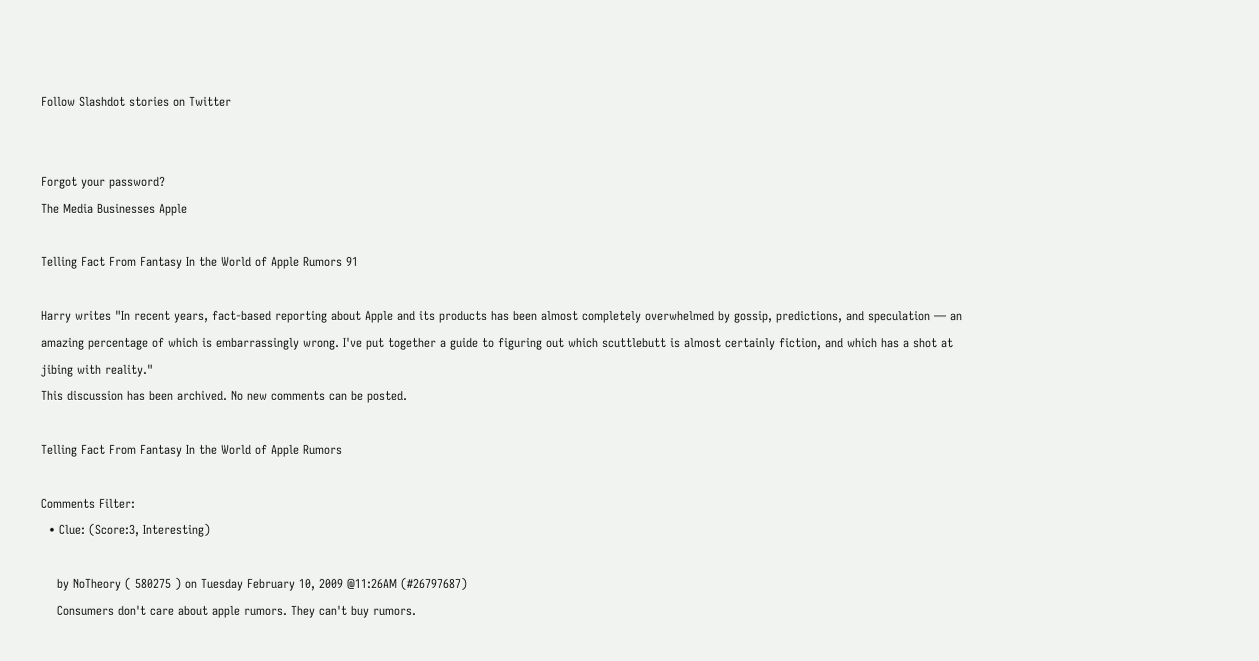Follow Slashdot stories on Twitter


Forgot your password?
The Media Businesses Apple

Telling Fact From Fantasy In the World of Apple Rumors 91

Harry writes "In recent years, fact-based reporting about Apple and its products has been almost completely overwhelmed by gossip, predictions, and speculation — an amazing percentage of which is embarrassingly wrong. I've put together a guide to figuring out which scuttlebutt is almost certainly fiction, and which has a shot at jibing with reality."
This discussion has been archived. No new comments can be posted.

Telling Fact From Fantasy In the World of Apple Rumors

Comments Filter:
  • Clue: (Score:3, Interesting)

    by NoTheory ( 580275 ) on Tuesday February 10, 2009 @11:26AM (#26797687)
    Consumers don't care about apple rumors. They can't buy rumors.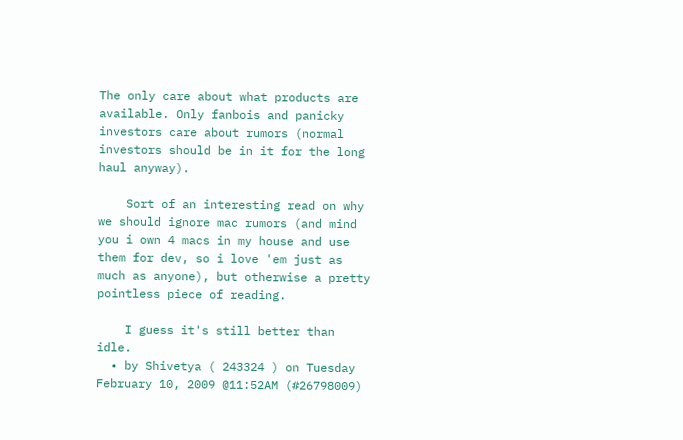The only care about what products are available. Only fanbois and panicky investors care about rumors (normal investors should be in it for the long haul anyway).

    Sort of an interesting read on why we should ignore mac rumors (and mind you i own 4 macs in my house and use them for dev, so i love 'em just as much as anyone), but otherwise a pretty pointless piece of reading.

    I guess it's still better than idle.
  • by Shivetya ( 243324 ) on Tuesday February 10, 2009 @11:52AM (#26798009)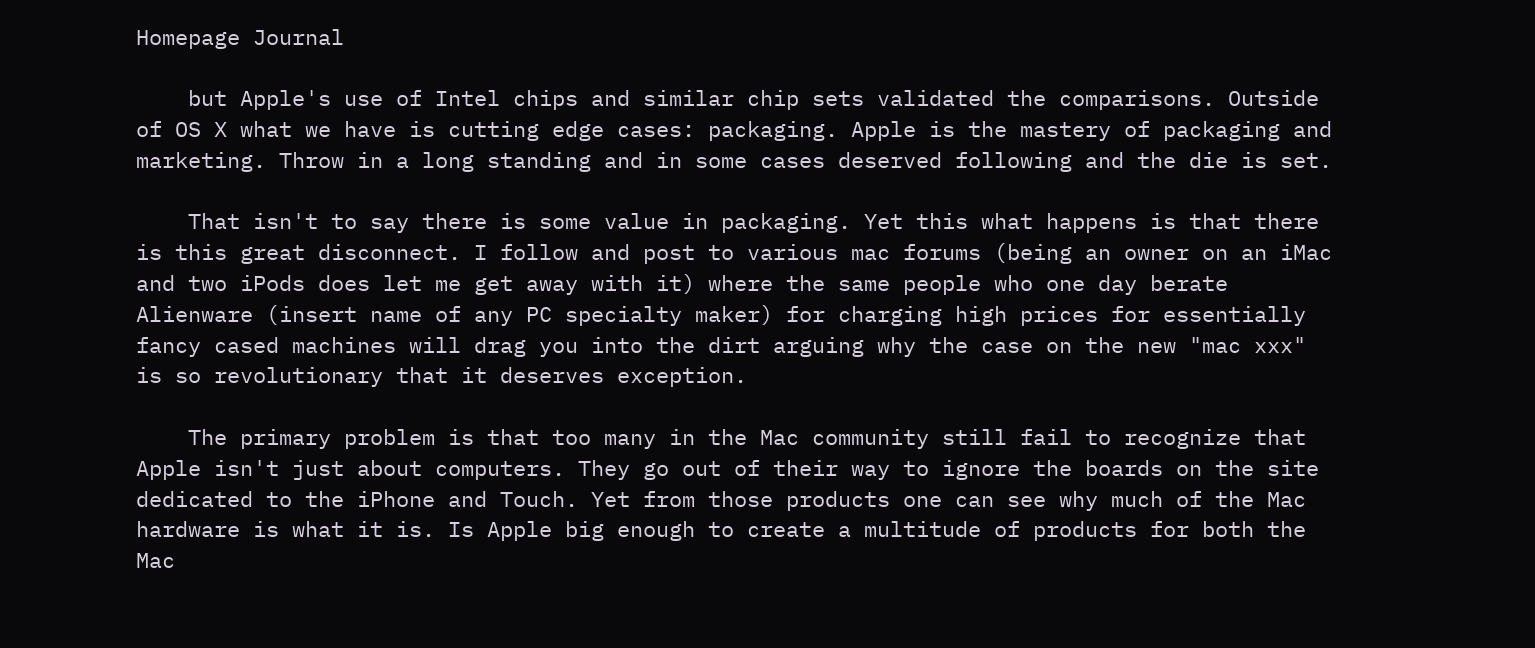Homepage Journal

    but Apple's use of Intel chips and similar chip sets validated the comparisons. Outside of OS X what we have is cutting edge cases: packaging. Apple is the mastery of packaging and marketing. Throw in a long standing and in some cases deserved following and the die is set.

    That isn't to say there is some value in packaging. Yet this what happens is that there is this great disconnect. I follow and post to various mac forums (being an owner on an iMac and two iPods does let me get away with it) where the same people who one day berate Alienware (insert name of any PC specialty maker) for charging high prices for essentially fancy cased machines will drag you into the dirt arguing why the case on the new "mac xxx" is so revolutionary that it deserves exception.

    The primary problem is that too many in the Mac community still fail to recognize that Apple isn't just about computers. They go out of their way to ignore the boards on the site dedicated to the iPhone and Touch. Yet from those products one can see why much of the Mac hardware is what it is. Is Apple big enough to create a multitude of products for both the Mac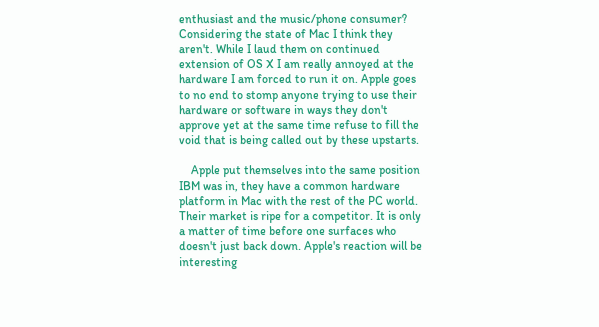enthusiast and the music/phone consumer? Considering the state of Mac I think they aren't. While I laud them on continued extension of OS X I am really annoyed at the hardware I am forced to run it on. Apple goes to no end to stomp anyone trying to use their hardware or software in ways they don't approve yet at the same time refuse to fill the void that is being called out by these upstarts.

    Apple put themselves into the same position IBM was in, they have a common hardware platform in Mac with the rest of the PC world. Their market is ripe for a competitor. It is only a matter of time before one surfaces who doesn't just back down. Apple's reaction will be interesting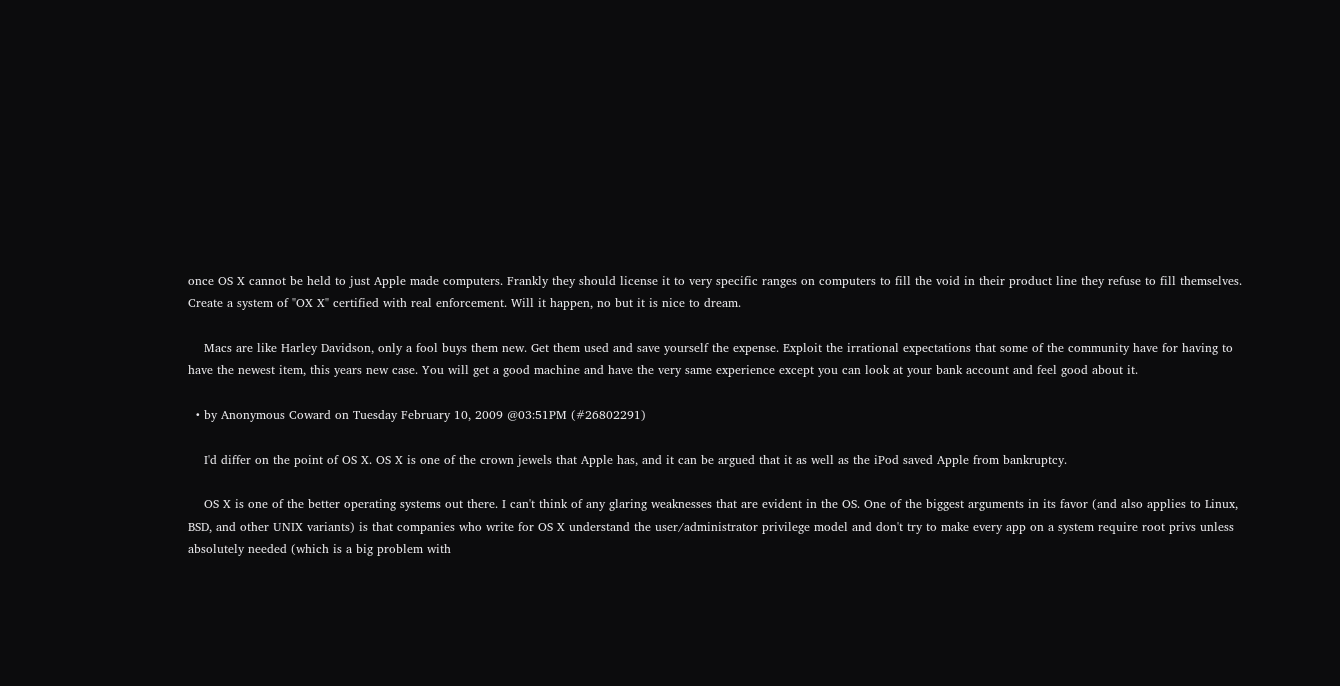once OS X cannot be held to just Apple made computers. Frankly they should license it to very specific ranges on computers to fill the void in their product line they refuse to fill themselves. Create a system of "OX X" certified with real enforcement. Will it happen, no but it is nice to dream.

    Macs are like Harley Davidson, only a fool buys them new. Get them used and save yourself the expense. Exploit the irrational expectations that some of the community have for having to have the newest item, this years new case. You will get a good machine and have the very same experience except you can look at your bank account and feel good about it.

  • by Anonymous Coward on Tuesday February 10, 2009 @03:51PM (#26802291)

    I'd differ on the point of OS X. OS X is one of the crown jewels that Apple has, and it can be argued that it as well as the iPod saved Apple from bankruptcy.

    OS X is one of the better operating systems out there. I can't think of any glaring weaknesses that are evident in the OS. One of the biggest arguments in its favor (and also applies to Linux, BSD, and other UNIX variants) is that companies who write for OS X understand the user/administrator privilege model and don't try to make every app on a system require root privs unless absolutely needed (which is a big problem with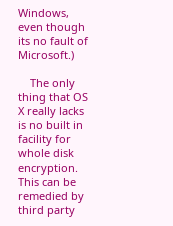Windows, even though its no fault of Microsoft.)

    The only thing that OS X really lacks is no built in facility for whole disk encryption. This can be remedied by third party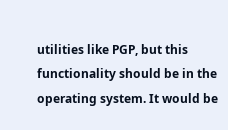utilities like PGP, but this functionality should be in the operating system. It would be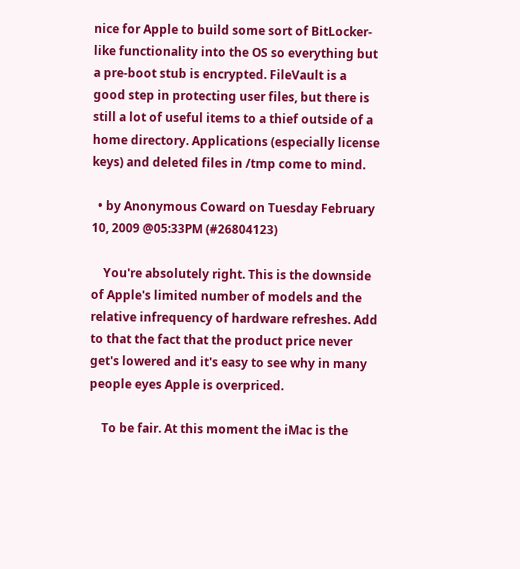nice for Apple to build some sort of BitLocker-like functionality into the OS so everything but a pre-boot stub is encrypted. FileVault is a good step in protecting user files, but there is still a lot of useful items to a thief outside of a home directory. Applications (especially license keys) and deleted files in /tmp come to mind.

  • by Anonymous Coward on Tuesday February 10, 2009 @05:33PM (#26804123)

    You're absolutely right. This is the downside of Apple's limited number of models and the relative infrequency of hardware refreshes. Add to that the fact that the product price never get's lowered and it's easy to see why in many people eyes Apple is overpriced.

    To be fair. At this moment the iMac is the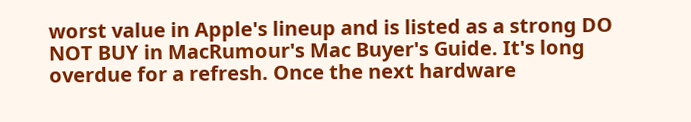worst value in Apple's lineup and is listed as a strong DO NOT BUY in MacRumour's Mac Buyer's Guide. It's long overdue for a refresh. Once the next hardware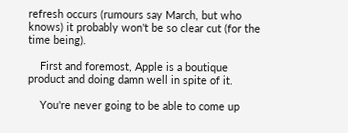refresh occurs (rumours say March, but who knows) it probably won't be so clear cut (for the time being).

    First and foremost, Apple is a boutique product and doing damn well in spite of it.

    You're never going to be able to come up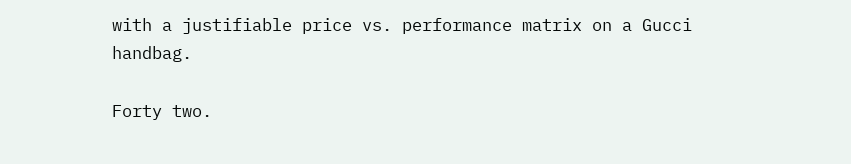with a justifiable price vs. performance matrix on a Gucci handbag.

Forty two.